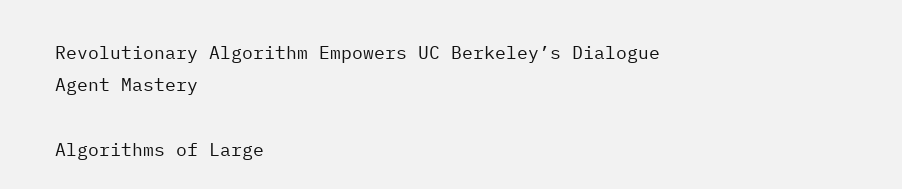Revolutionary Algorithm Empowers UC Berkeley’s Dialogue Agent Mastery

Algorithms of Large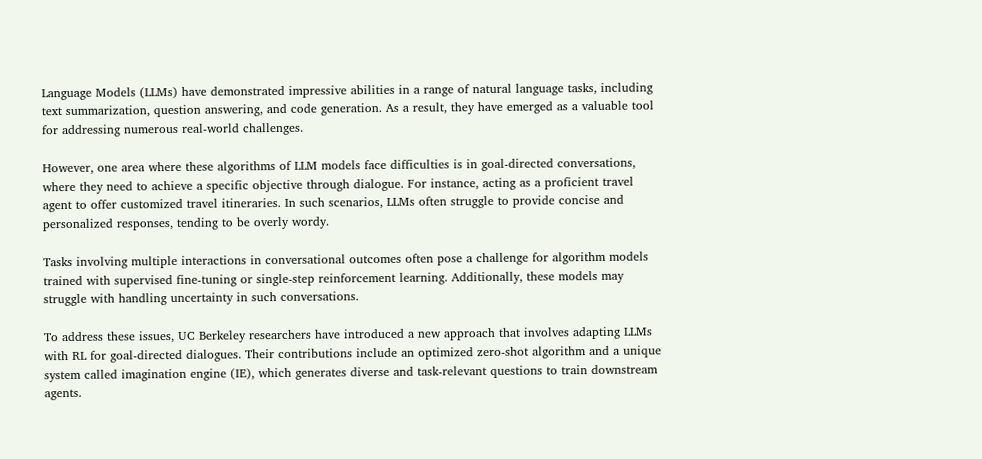Language Models (LLMs) have demonstrated impressive abilities in a range of natural language tasks, including text summarization, question answering, and code generation. As a result, they have emerged as a valuable tool for addressing numerous real-world challenges.

However, one area where these algorithms of LLM models face difficulties is in goal-directed conversations, where they need to achieve a specific objective through dialogue. For instance, acting as a proficient travel agent to offer customized travel itineraries. In such scenarios, LLMs often struggle to provide concise and personalized responses, tending to be overly wordy.

Tasks involving multiple interactions in conversational outcomes often pose a challenge for algorithm models trained with supervised fine-tuning or single-step reinforcement learning. Additionally, these models may struggle with handling uncertainty in such conversations.

To address these issues, UC Berkeley researchers have introduced a new approach that involves adapting LLMs with RL for goal-directed dialogues. Their contributions include an optimized zero-shot algorithm and a unique system called imagination engine (IE), which generates diverse and task-relevant questions to train downstream agents.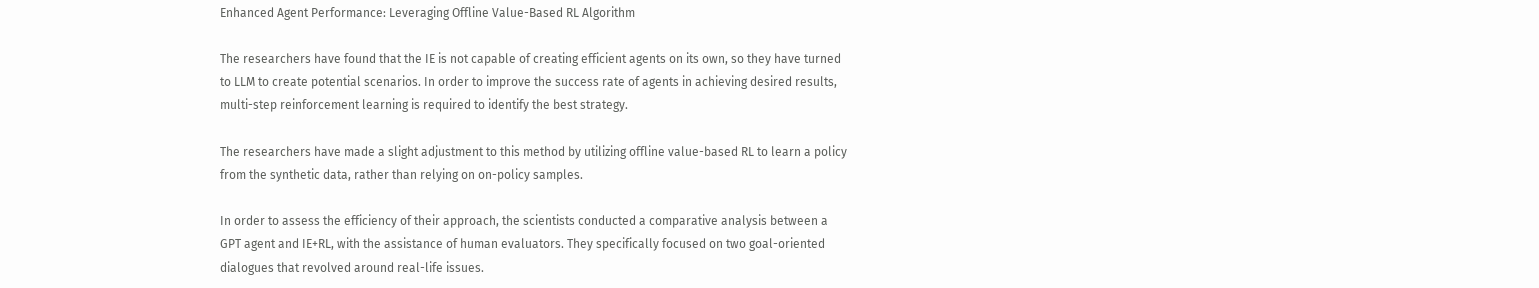Enhanced Agent Performance: Leveraging Offline Value-Based RL Algorithm

The researchers have found that the IE is not capable of creating efficient agents on its own, so they have turned to LLM to create potential scenarios. In order to improve the success rate of agents in achieving desired results, multi-step reinforcement learning is required to identify the best strategy.

The researchers have made a slight adjustment to this method by utilizing offline value-based RL to learn a policy from the synthetic data, rather than relying on on-policy samples.

In order to assess the efficiency of their approach, the scientists conducted a comparative analysis between a GPT agent and IE+RL, with the assistance of human evaluators. They specifically focused on two goal-oriented dialogues that revolved around real-life issues.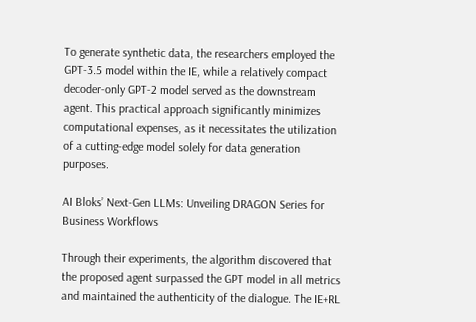To generate synthetic data, the researchers employed the GPT-3.5 model within the IE, while a relatively compact decoder-only GPT-2 model served as the downstream agent. This practical approach significantly minimizes computational expenses, as it necessitates the utilization of a cutting-edge model solely for data generation purposes.

AI Bloks’ Next-Gen LLMs: Unveiling DRAGON Series for Business Workflows

Through their experiments, the algorithm discovered that the proposed agent surpassed the GPT model in all metrics and maintained the authenticity of the dialogue. The IE+RL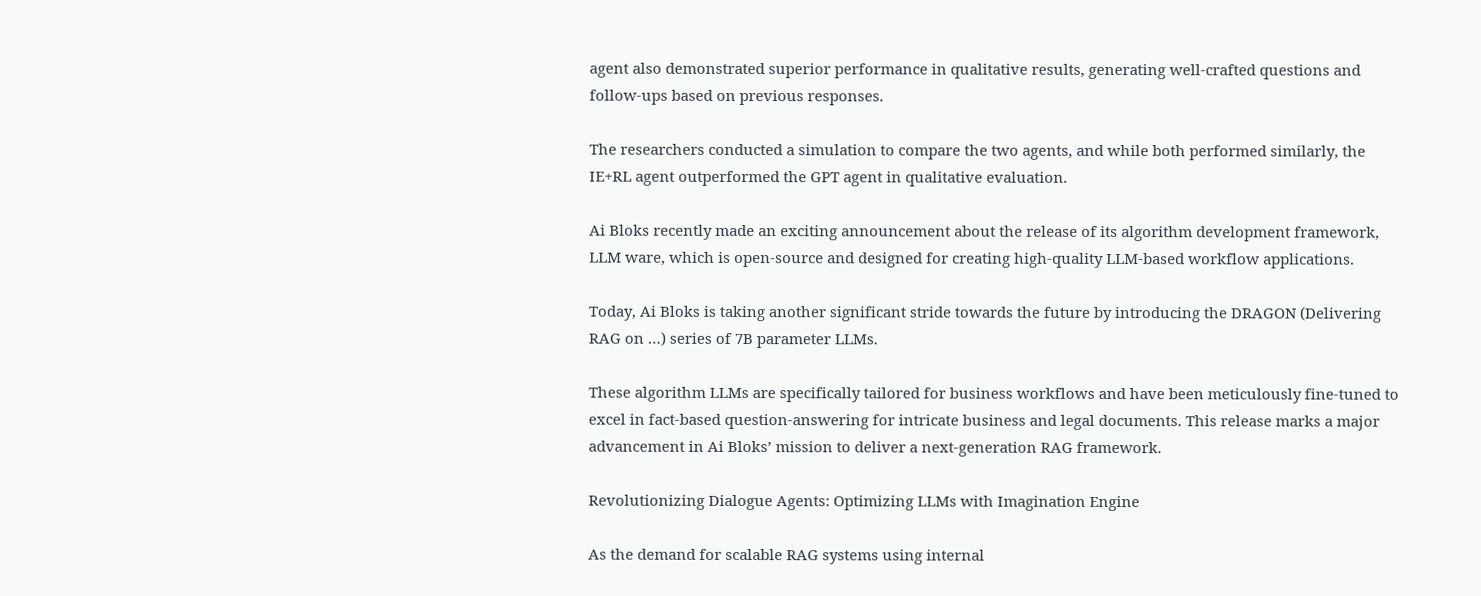agent also demonstrated superior performance in qualitative results, generating well-crafted questions and follow-ups based on previous responses.

The researchers conducted a simulation to compare the two agents, and while both performed similarly, the IE+RL agent outperformed the GPT agent in qualitative evaluation.

Ai Bloks recently made an exciting announcement about the release of its algorithm development framework, LLM ware, which is open-source and designed for creating high-quality LLM-based workflow applications.

Today, Ai Bloks is taking another significant stride towards the future by introducing the DRAGON (Delivering RAG on …) series of 7B parameter LLMs.

These algorithm LLMs are specifically tailored for business workflows and have been meticulously fine-tuned to excel in fact-based question-answering for intricate business and legal documents. This release marks a major advancement in Ai Bloks’ mission to deliver a next-generation RAG framework.

Revolutionizing Dialogue Agents: Optimizing LLMs with Imagination Engine

As the demand for scalable RAG systems using internal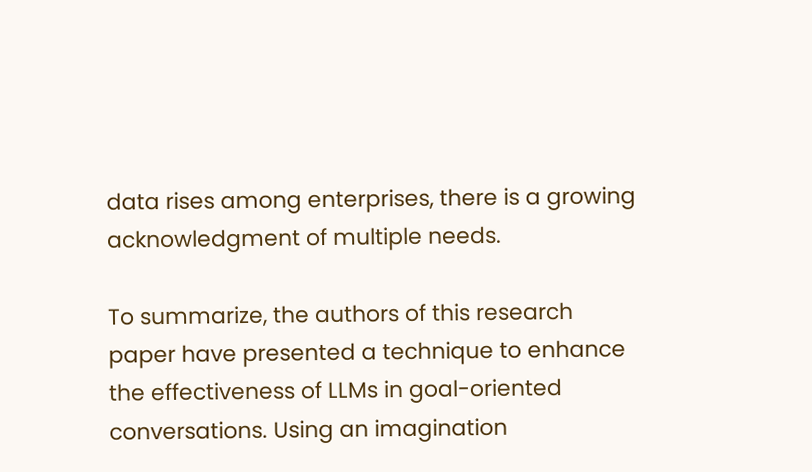data rises among enterprises, there is a growing acknowledgment of multiple needs.

To summarize, the authors of this research paper have presented a technique to enhance the effectiveness of LLMs in goal-oriented conversations. Using an imagination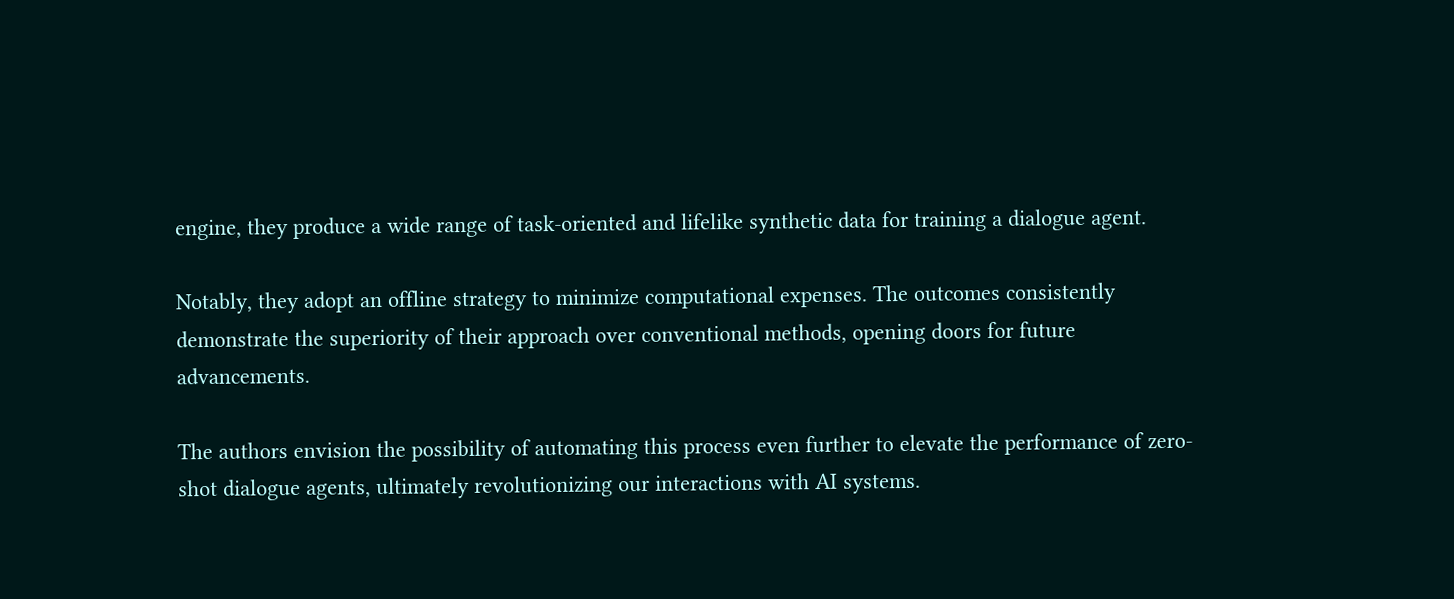engine, they produce a wide range of task-oriented and lifelike synthetic data for training a dialogue agent.

Notably, they adopt an offline strategy to minimize computational expenses. The outcomes consistently demonstrate the superiority of their approach over conventional methods, opening doors for future advancements.

The authors envision the possibility of automating this process even further to elevate the performance of zero-shot dialogue agents, ultimately revolutionizing our interactions with AI systems.